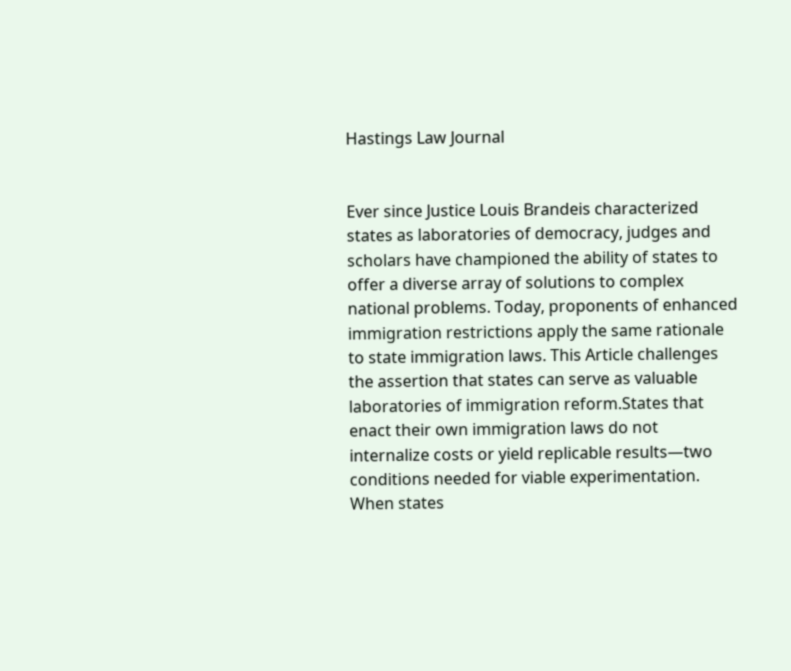Hastings Law Journal


Ever since Justice Louis Brandeis characterized states as laboratories of democracy, judges and scholars have championed the ability of states to offer a diverse array of solutions to complex national problems. Today, proponents of enhanced immigration restrictions apply the same rationale to state immigration laws. This Article challenges the assertion that states can serve as valuable laboratories of immigration reform.States that enact their own immigration laws do not internalize costs or yield replicable results—two conditions needed for viable experimentation. When states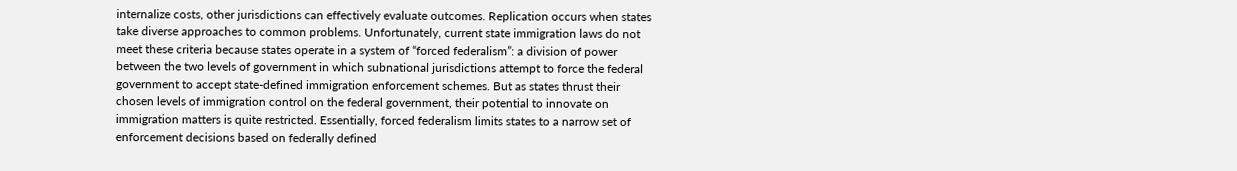internalize costs, other jurisdictions can effectively evaluate outcomes. Replication occurs when states take diverse approaches to common problems. Unfortunately, current state immigration laws do not meet these criteria because states operate in a system of “forced federalism”: a division of power between the two levels of government in which subnational jurisdictions attempt to force the federal government to accept state-defined immigration enforcement schemes. But as states thrust their chosen levels of immigration control on the federal government, their potential to innovate on immigration matters is quite restricted. Essentially, forced federalism limits states to a narrow set of enforcement decisions based on federally defined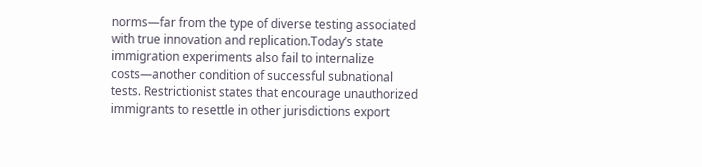norms—far from the type of diverse testing associated with true innovation and replication.Today’s state immigration experiments also fail to internalize costs—another condition of successful subnational tests. Restrictionist states that encourage unauthorized immigrants to resettle in other jurisdictions export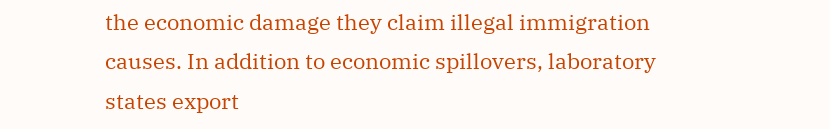the economic damage they claim illegal immigration causes. In addition to economic spillovers, laboratory states export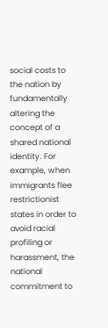social costs to the nation by fundamentally altering the concept of a shared national identity. For example, when immigrants flee restrictionist states in order to avoid racial profiling or harassment, the national commitment to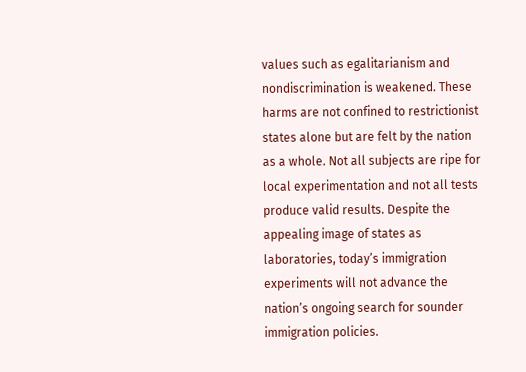values such as egalitarianism and nondiscrimination is weakened. These harms are not confined to restrictionist states alone but are felt by the nation as a whole. Not all subjects are ripe for local experimentation and not all tests produce valid results. Despite the appealing image of states as laboratories, today’s immigration experiments will not advance the nation’s ongoing search for sounder immigration policies.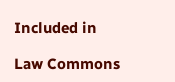Included in

Law Commons